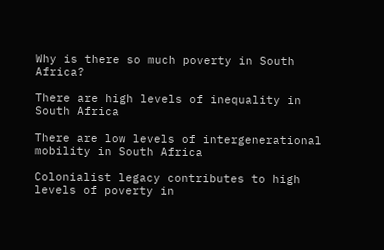Why is there so much poverty in South Africa?

There are high levels of inequality in South Africa

There are low levels of intergenerational mobility in South Africa

Colonialist legacy contributes to high levels of poverty in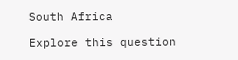South Africa

Explore this question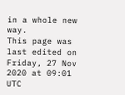in a whole new way.
This page was last edited on Friday, 27 Nov 2020 at 09:01 UTC